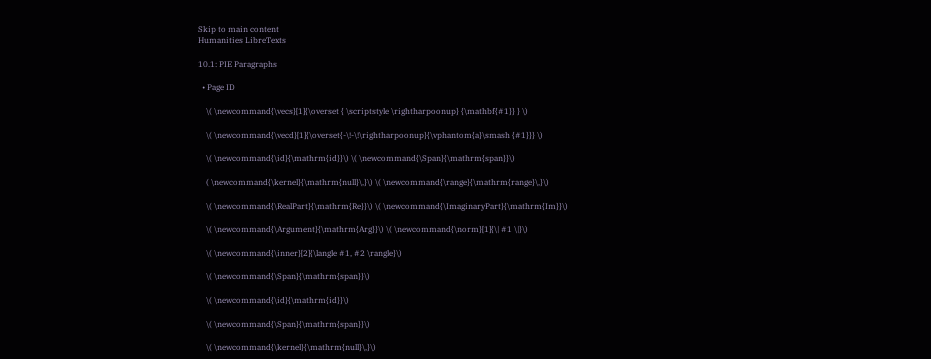Skip to main content
Humanities LibreTexts

10.1: PIE Paragraphs

  • Page ID

    \( \newcommand{\vecs}[1]{\overset { \scriptstyle \rightharpoonup} {\mathbf{#1}} } \)

    \( \newcommand{\vecd}[1]{\overset{-\!-\!\rightharpoonup}{\vphantom{a}\smash {#1}}} \)

    \( \newcommand{\id}{\mathrm{id}}\) \( \newcommand{\Span}{\mathrm{span}}\)

    ( \newcommand{\kernel}{\mathrm{null}\,}\) \( \newcommand{\range}{\mathrm{range}\,}\)

    \( \newcommand{\RealPart}{\mathrm{Re}}\) \( \newcommand{\ImaginaryPart}{\mathrm{Im}}\)

    \( \newcommand{\Argument}{\mathrm{Arg}}\) \( \newcommand{\norm}[1]{\| #1 \|}\)

    \( \newcommand{\inner}[2]{\langle #1, #2 \rangle}\)

    \( \newcommand{\Span}{\mathrm{span}}\)

    \( \newcommand{\id}{\mathrm{id}}\)

    \( \newcommand{\Span}{\mathrm{span}}\)

    \( \newcommand{\kernel}{\mathrm{null}\,}\)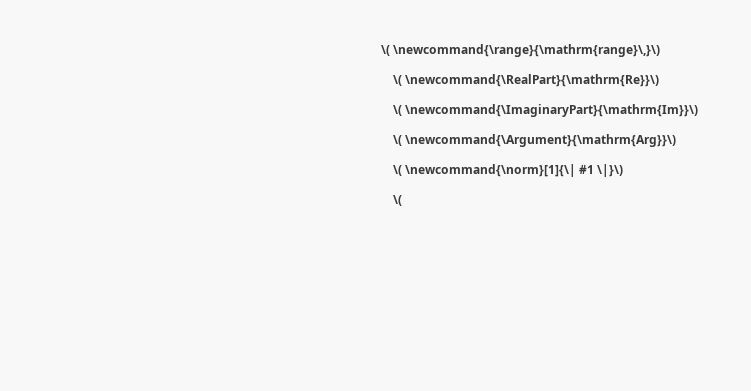\( \newcommand{\range}{\mathrm{range}\,}\)

    \( \newcommand{\RealPart}{\mathrm{Re}}\)

    \( \newcommand{\ImaginaryPart}{\mathrm{Im}}\)

    \( \newcommand{\Argument}{\mathrm{Arg}}\)

    \( \newcommand{\norm}[1]{\| #1 \|}\)

    \(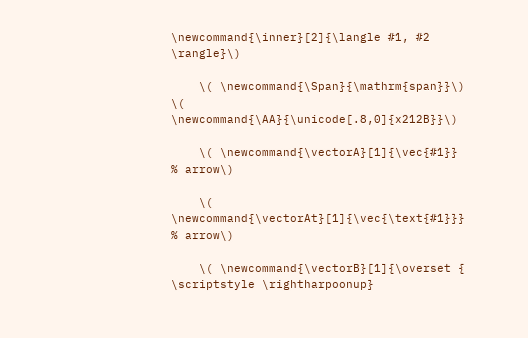\newcommand{\inner}[2]{\langle #1, #2 \rangle}\)

    \( \newcommand{\Span}{\mathrm{span}}\) \( \newcommand{\AA}{\unicode[.8,0]{x212B}}\)

    \( \newcommand{\vectorA}[1]{\vec{#1}}      % arrow\)

    \( \newcommand{\vectorAt}[1]{\vec{\text{#1}}}      % arrow\)

    \( \newcommand{\vectorB}[1]{\overset { \scriptstyle \rightharpoonup}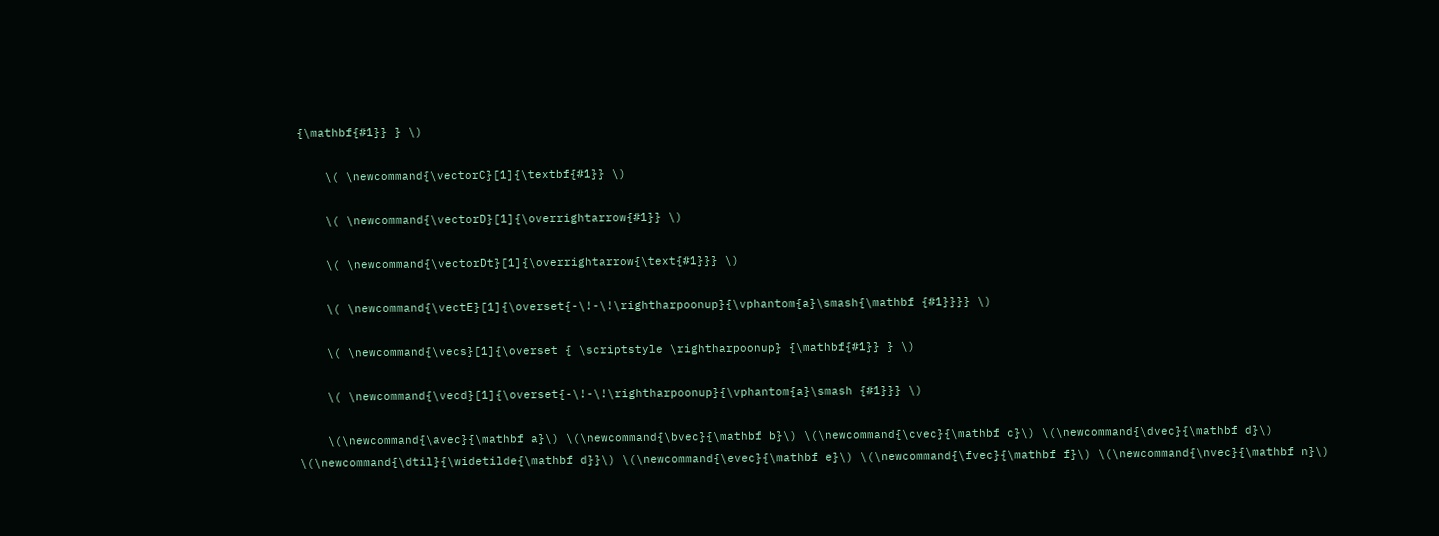{\mathbf{#1}} } \)

    \( \newcommand{\vectorC}[1]{\textbf{#1}} \)

    \( \newcommand{\vectorD}[1]{\overrightarrow{#1}} \)

    \( \newcommand{\vectorDt}[1]{\overrightarrow{\text{#1}}} \)

    \( \newcommand{\vectE}[1]{\overset{-\!-\!\rightharpoonup}{\vphantom{a}\smash{\mathbf {#1}}}} \)

    \( \newcommand{\vecs}[1]{\overset { \scriptstyle \rightharpoonup} {\mathbf{#1}} } \)

    \( \newcommand{\vecd}[1]{\overset{-\!-\!\rightharpoonup}{\vphantom{a}\smash {#1}}} \)

    \(\newcommand{\avec}{\mathbf a}\) \(\newcommand{\bvec}{\mathbf b}\) \(\newcommand{\cvec}{\mathbf c}\) \(\newcommand{\dvec}{\mathbf d}\) \(\newcommand{\dtil}{\widetilde{\mathbf d}}\) \(\newcommand{\evec}{\mathbf e}\) \(\newcommand{\fvec}{\mathbf f}\) \(\newcommand{\nvec}{\mathbf n}\)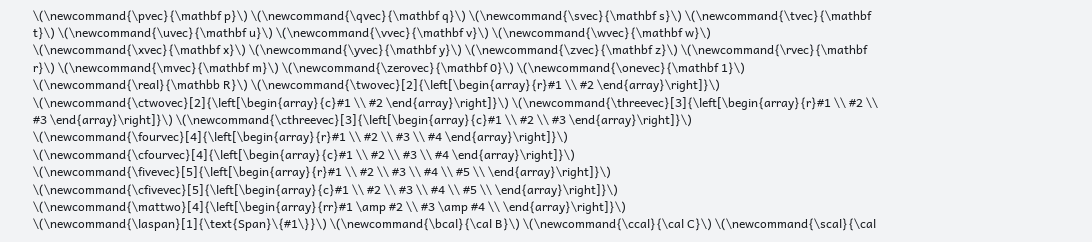\(\newcommand{\pvec}{\mathbf p}\) \(\newcommand{\qvec}{\mathbf q}\) \(\newcommand{\svec}{\mathbf s}\) \(\newcommand{\tvec}{\mathbf t}\) \(\newcommand{\uvec}{\mathbf u}\) \(\newcommand{\vvec}{\mathbf v}\) \(\newcommand{\wvec}{\mathbf w}\) \(\newcommand{\xvec}{\mathbf x}\) \(\newcommand{\yvec}{\mathbf y}\) \(\newcommand{\zvec}{\mathbf z}\) \(\newcommand{\rvec}{\mathbf r}\) \(\newcommand{\mvec}{\mathbf m}\) \(\newcommand{\zerovec}{\mathbf 0}\) \(\newcommand{\onevec}{\mathbf 1}\) \(\newcommand{\real}{\mathbb R}\) \(\newcommand{\twovec}[2]{\left[\begin{array}{r}#1 \\ #2 \end{array}\right]}\) \(\newcommand{\ctwovec}[2]{\left[\begin{array}{c}#1 \\ #2 \end{array}\right]}\) \(\newcommand{\threevec}[3]{\left[\begin{array}{r}#1 \\ #2 \\ #3 \end{array}\right]}\) \(\newcommand{\cthreevec}[3]{\left[\begin{array}{c}#1 \\ #2 \\ #3 \end{array}\right]}\) \(\newcommand{\fourvec}[4]{\left[\begin{array}{r}#1 \\ #2 \\ #3 \\ #4 \end{array}\right]}\) \(\newcommand{\cfourvec}[4]{\left[\begin{array}{c}#1 \\ #2 \\ #3 \\ #4 \end{array}\right]}\) \(\newcommand{\fivevec}[5]{\left[\begin{array}{r}#1 \\ #2 \\ #3 \\ #4 \\ #5 \\ \end{array}\right]}\) \(\newcommand{\cfivevec}[5]{\left[\begin{array}{c}#1 \\ #2 \\ #3 \\ #4 \\ #5 \\ \end{array}\right]}\) \(\newcommand{\mattwo}[4]{\left[\begin{array}{rr}#1 \amp #2 \\ #3 \amp #4 \\ \end{array}\right]}\) \(\newcommand{\laspan}[1]{\text{Span}\{#1\}}\) \(\newcommand{\bcal}{\cal B}\) \(\newcommand{\ccal}{\cal C}\) \(\newcommand{\scal}{\cal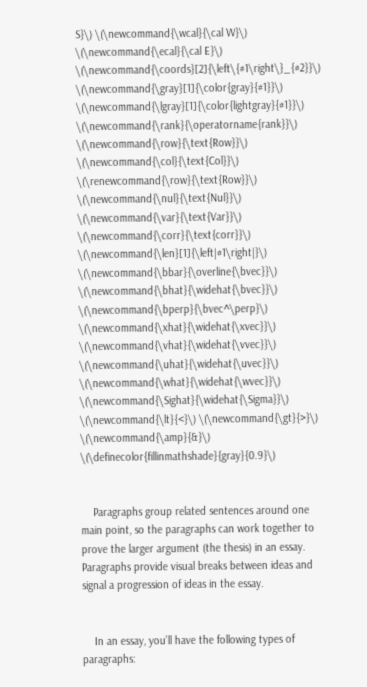S}\) \(\newcommand{\wcal}{\cal W}\) \(\newcommand{\ecal}{\cal E}\) \(\newcommand{\coords}[2]{\left\{#1\right\}_{#2}}\) \(\newcommand{\gray}[1]{\color{gray}{#1}}\) \(\newcommand{\lgray}[1]{\color{lightgray}{#1}}\) \(\newcommand{\rank}{\operatorname{rank}}\) \(\newcommand{\row}{\text{Row}}\) \(\newcommand{\col}{\text{Col}}\) \(\renewcommand{\row}{\text{Row}}\) \(\newcommand{\nul}{\text{Nul}}\) \(\newcommand{\var}{\text{Var}}\) \(\newcommand{\corr}{\text{corr}}\) \(\newcommand{\len}[1]{\left|#1\right|}\) \(\newcommand{\bbar}{\overline{\bvec}}\) \(\newcommand{\bhat}{\widehat{\bvec}}\) \(\newcommand{\bperp}{\bvec^\perp}\) \(\newcommand{\xhat}{\widehat{\xvec}}\) \(\newcommand{\vhat}{\widehat{\vvec}}\) \(\newcommand{\uhat}{\widehat{\uvec}}\) \(\newcommand{\what}{\widehat{\wvec}}\) \(\newcommand{\Sighat}{\widehat{\Sigma}}\) \(\newcommand{\lt}{<}\) \(\newcommand{\gt}{>}\) \(\newcommand{\amp}{&}\) \(\definecolor{fillinmathshade}{gray}{0.9}\)


    Paragraphs group related sentences around one main point, so the paragraphs can work together to prove the larger argument (the thesis) in an essay. Paragraphs provide visual breaks between ideas and signal a progression of ideas in the essay.


    In an essay, you’ll have the following types of paragraphs: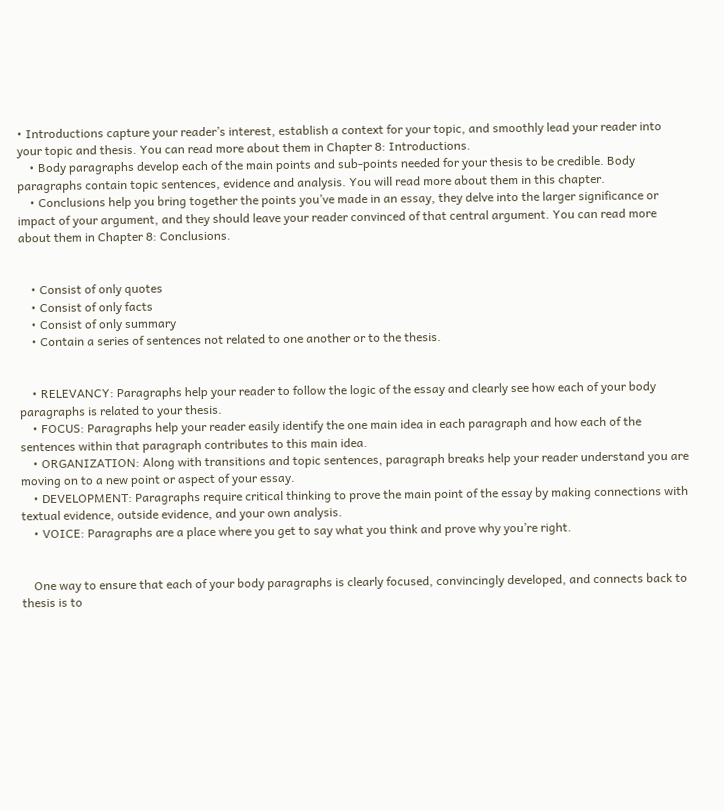• Introductions capture your reader’s interest, establish a context for your topic, and smoothly lead your reader into your topic and thesis. You can read more about them in Chapter 8: Introductions.
    • Body paragraphs develop each of the main points and sub-points needed for your thesis to be credible. Body paragraphs contain topic sentences, evidence and analysis. You will read more about them in this chapter.
    • Conclusions help you bring together the points you’ve made in an essay, they delve into the larger significance or impact of your argument, and they should leave your reader convinced of that central argument. You can read more about them in Chapter 8: Conclusions.


    • Consist of only quotes
    • Consist of only facts
    • Consist of only summary
    • Contain a series of sentences not related to one another or to the thesis.


    • RELEVANCY: Paragraphs help your reader to follow the logic of the essay and clearly see how each of your body paragraphs is related to your thesis.
    • FOCUS: Paragraphs help your reader easily identify the one main idea in each paragraph and how each of the sentences within that paragraph contributes to this main idea.
    • ORGANIZATION: Along with transitions and topic sentences, paragraph breaks help your reader understand you are moving on to a new point or aspect of your essay.
    • DEVELOPMENT: Paragraphs require critical thinking to prove the main point of the essay by making connections with textual evidence, outside evidence, and your own analysis.
    • VOICE: Paragraphs are a place where you get to say what you think and prove why you’re right.


    One way to ensure that each of your body paragraphs is clearly focused, convincingly developed, and connects back to thesis is to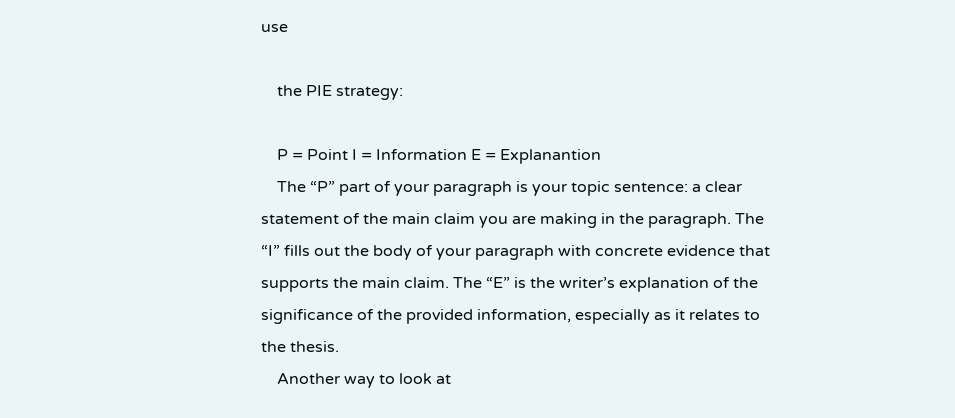use

    the PIE strategy:

    P = Point I = Information E = Explanantion
    The “P” part of your paragraph is your topic sentence: a clear statement of the main claim you are making in the paragraph. The “I” fills out the body of your paragraph with concrete evidence that supports the main claim. The “E” is the writer’s explanation of the significance of the provided information, especially as it relates to the thesis.
    Another way to look at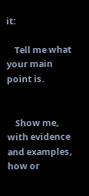it:

    Tell me what your main point is.


    Show me, with evidence and examples, how or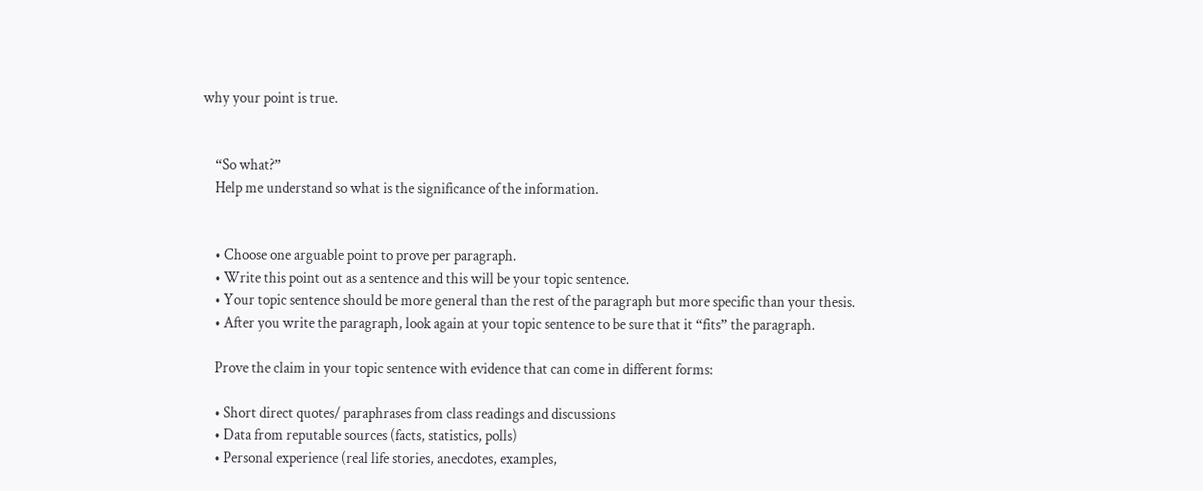why your point is true.


    “So what?”
    Help me understand so what is the significance of the information.


    • Choose one arguable point to prove per paragraph.
    • Write this point out as a sentence and this will be your topic sentence.
    • Your topic sentence should be more general than the rest of the paragraph but more specific than your thesis.
    • After you write the paragraph, look again at your topic sentence to be sure that it “fits” the paragraph.

    Prove the claim in your topic sentence with evidence that can come in different forms:

    • Short direct quotes/ paraphrases from class readings and discussions
    • Data from reputable sources (facts, statistics, polls)
    • Personal experience (real life stories, anecdotes, examples,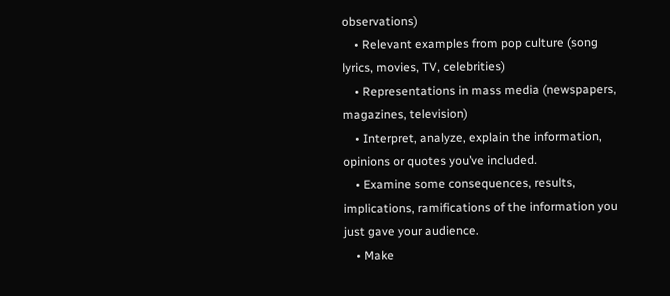observations)
    • Relevant examples from pop culture (song lyrics, movies, TV, celebrities)
    • Representations in mass media (newspapers, magazines, television)
    • Interpret, analyze, explain the information, opinions or quotes you’ve included.
    • Examine some consequences, results, implications, ramifications of the information you just gave your audience.
    • Make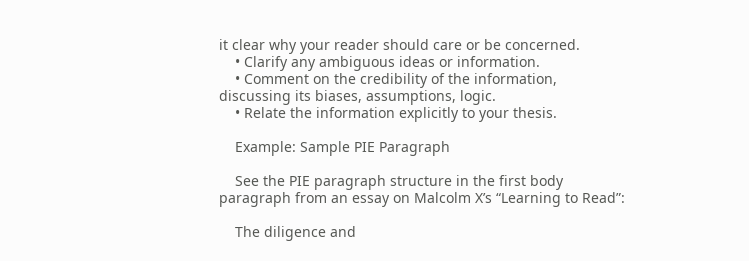it clear why your reader should care or be concerned.
    • Clarify any ambiguous ideas or information.
    • Comment on the credibility of the information, discussing its biases, assumptions, logic.
    • Relate the information explicitly to your thesis.

    Example: Sample PIE Paragraph

    See the PIE paragraph structure in the first body paragraph from an essay on Malcolm X’s “Learning to Read”:

    The diligence and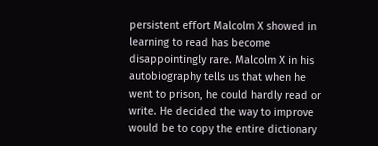persistent effort Malcolm X showed in learning to read has become disappointingly rare. Malcolm X in his autobiography tells us that when he went to prison, he could hardly read or write. He decided the way to improve would be to copy the entire dictionary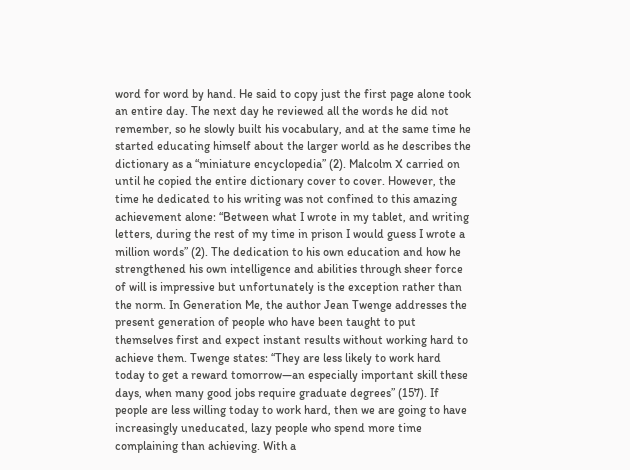word for word by hand. He said to copy just the first page alone took an entire day. The next day he reviewed all the words he did not remember, so he slowly built his vocabulary, and at the same time he started educating himself about the larger world as he describes the dictionary as a “miniature encyclopedia” (2). Malcolm X carried on until he copied the entire dictionary cover to cover. However, the time he dedicated to his writing was not confined to this amazing achievement alone: “Between what I wrote in my tablet, and writing letters, during the rest of my time in prison I would guess I wrote a million words” (2). The dedication to his own education and how he strengthened his own intelligence and abilities through sheer force of will is impressive but unfortunately is the exception rather than the norm. In Generation Me, the author Jean Twenge addresses the present generation of people who have been taught to put themselves first and expect instant results without working hard to achieve them. Twenge states: “They are less likely to work hard today to get a reward tomorrow—an especially important skill these days, when many good jobs require graduate degrees” (157). If people are less willing today to work hard, then we are going to have increasingly uneducated, lazy people who spend more time complaining than achieving. With a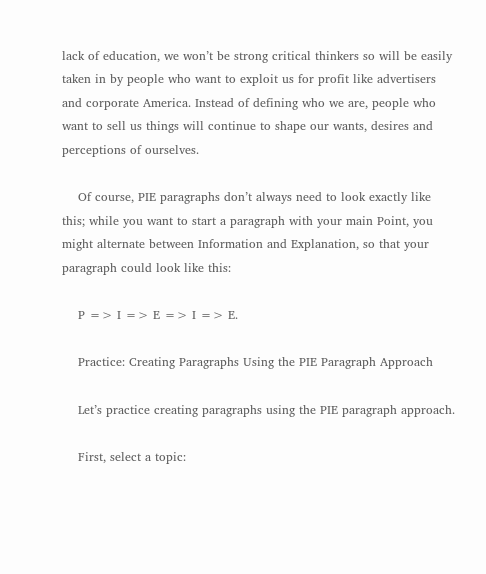lack of education, we won’t be strong critical thinkers so will be easily taken in by people who want to exploit us for profit like advertisers and corporate America. Instead of defining who we are, people who want to sell us things will continue to shape our wants, desires and perceptions of ourselves.

    Of course, PIE paragraphs don’t always need to look exactly like this; while you want to start a paragraph with your main Point, you might alternate between Information and Explanation, so that your paragraph could look like this:

    P => I => E => I => E.

    Practice: Creating Paragraphs Using the PIE Paragraph Approach

    Let’s practice creating paragraphs using the PIE paragraph approach.

    First, select a topic: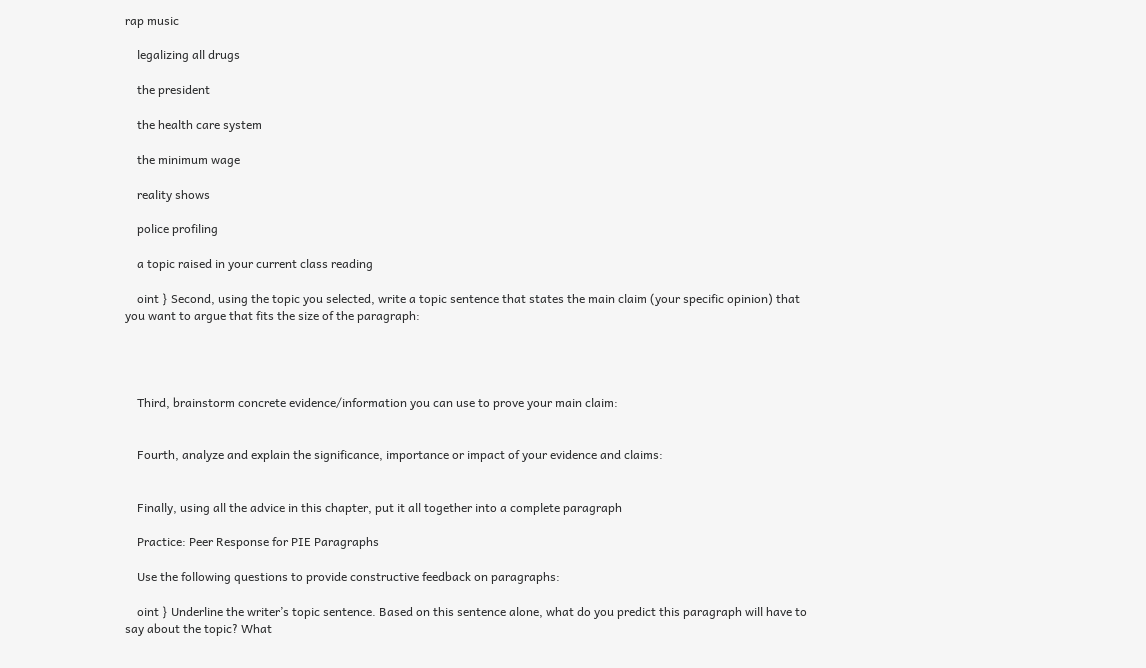rap music

    legalizing all drugs

    the president

    the health care system

    the minimum wage

    reality shows

    police profiling

    a topic raised in your current class reading

    oint } Second, using the topic you selected, write a topic sentence that states the main claim (your specific opinion) that you want to argue that fits the size of the paragraph:




    Third, brainstorm concrete evidence/information you can use to prove your main claim:


    Fourth, analyze and explain the significance, importance or impact of your evidence and claims:


    Finally, using all the advice in this chapter, put it all together into a complete paragraph

    Practice: Peer Response for PIE Paragraphs

    Use the following questions to provide constructive feedback on paragraphs:

    oint } Underline the writer’s topic sentence. Based on this sentence alone, what do you predict this paragraph will have to say about the topic? What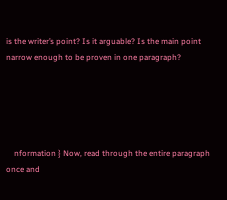is the writer’s point? Is it arguable? Is the main point narrow enough to be proven in one paragraph?





    nformation } Now, read through the entire paragraph once and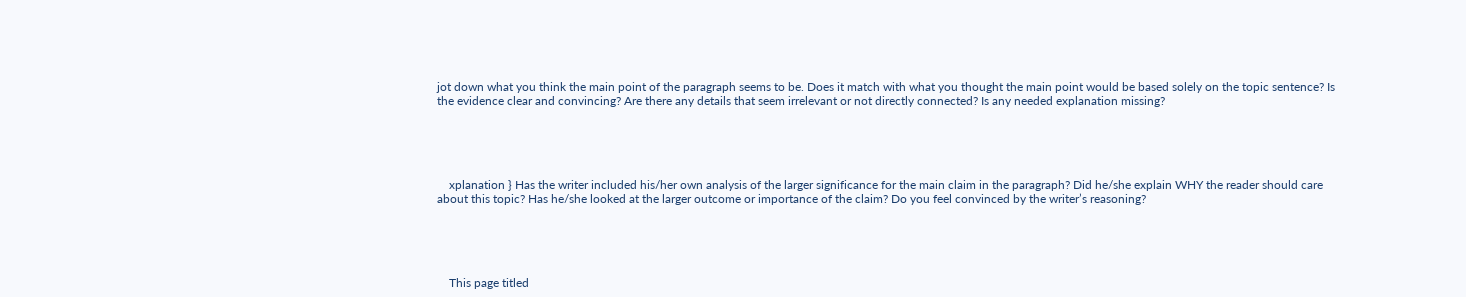jot down what you think the main point of the paragraph seems to be. Does it match with what you thought the main point would be based solely on the topic sentence? Is the evidence clear and convincing? Are there any details that seem irrelevant or not directly connected? Is any needed explanation missing?





    xplanation } Has the writer included his/her own analysis of the larger significance for the main claim in the paragraph? Did he/she explain WHY the reader should care about this topic? Has he/she looked at the larger outcome or importance of the claim? Do you feel convinced by the writer’s reasoning?





    This page titled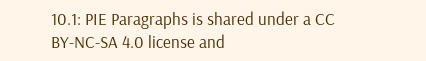10.1: PIE Paragraphs is shared under a CC BY-NC-SA 4.0 license and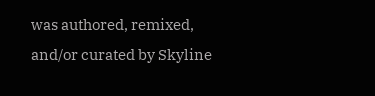was authored, remixed, and/or curated by Skyline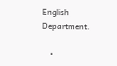English Department.

    •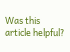Was this article helpful?